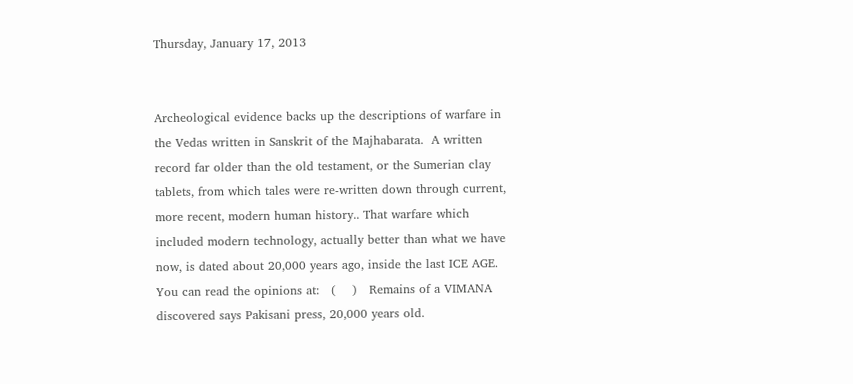Thursday, January 17, 2013


Archeological evidence backs up the descriptions of warfare in the Vedas written in Sanskrit of the Majhabarata.  A written record far older than the old testament, or the Sumerian clay tablets, from which tales were re-written down through current, more recent, modern human history.. That warfare which included modern technology, actually better than what we have now, is dated about 20,000 years ago, inside the last ICE AGE.  You can read the opinions at:   (    )   Remains of a VIMANA discovered says Pakisani press, 20,000 years old.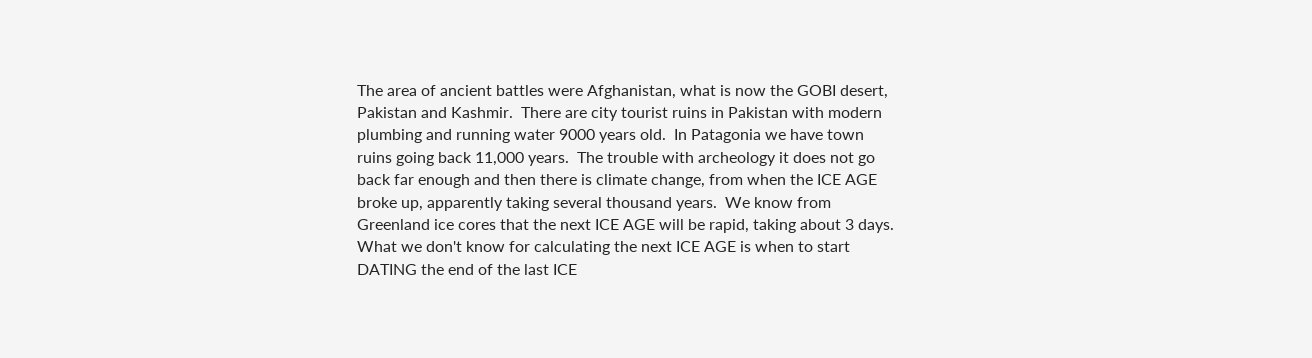The area of ancient battles were Afghanistan, what is now the GOBI desert, Pakistan and Kashmir.  There are city tourist ruins in Pakistan with modern plumbing and running water 9000 years old.  In Patagonia we have town ruins going back 11,000 years.  The trouble with archeology it does not go back far enough and then there is climate change, from when the ICE AGE broke up, apparently taking several thousand years.  We know from Greenland ice cores that the next ICE AGE will be rapid, taking about 3 days.  What we don't know for calculating the next ICE AGE is when to start DATING the end of the last ICE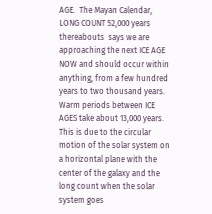AGE.  The Mayan Calendar, LONG COUNT 52,000 years thereabouts  says we are approaching the next ICE AGE NOW and should occur within anything, from a few hundred years to two thousand years.  Warm periods between ICE AGES take about 13,000 years.  This is due to the circular motion of the solar system on a horizontal plane with the center of the galaxy and the long count when the solar system goes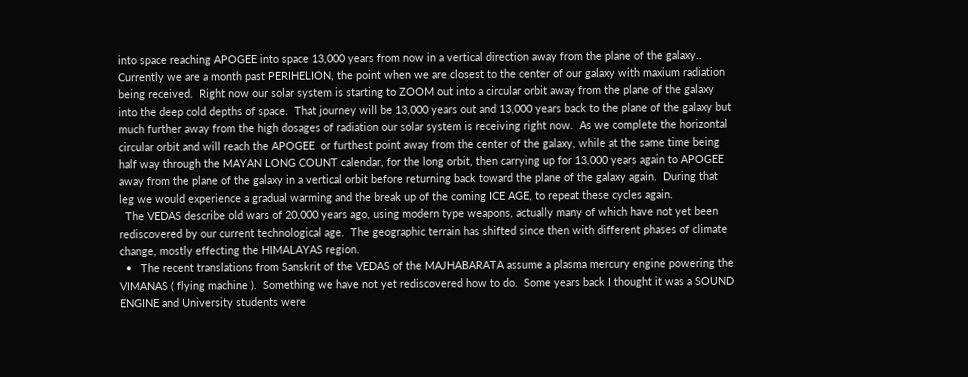into space reaching APOGEE into space 13,000 years from now in a vertical direction away from the plane of the galaxy..  Currently we are a month past PERIHELION, the point when we are closest to the center of our galaxy with maxium radiation being received.  Right now our solar system is starting to ZOOM out into a circular orbit away from the plane of the galaxy into the deep cold depths of space.  That journey will be 13,000 years out and 13,000 years back to the plane of the galaxy but much further away from the high dosages of radiation our solar system is receiving right now.  As we complete the horizontal circular orbit and will reach the APOGEE  or furthest point away from the center of the galaxy, while at the same time being half way through the MAYAN LONG COUNT calendar, for the long orbit, then carrying up for 13,000 years again to APOGEE away from the plane of the galaxy in a vertical orbit before returning back toward the plane of the galaxy again.  During that leg we would experience a gradual warming and the break up of the coming ICE AGE, to repeat these cycles again.
  The VEDAS describe old wars of 20,000 years ago, using modern type weapons, actually many of which have not yet been rediscovered by our current technological age.  The geographic terrain has shifted since then with different phases of climate change, mostly effecting the HIMALAYAS region.
  •   The recent translations from Sanskrit of the VEDAS of the MAJHABARATA assume a plasma mercury engine powering the VIMANAS ( flying machine ).  Something we have not yet rediscovered how to do.  Some years back I thought it was a SOUND ENGINE and University students were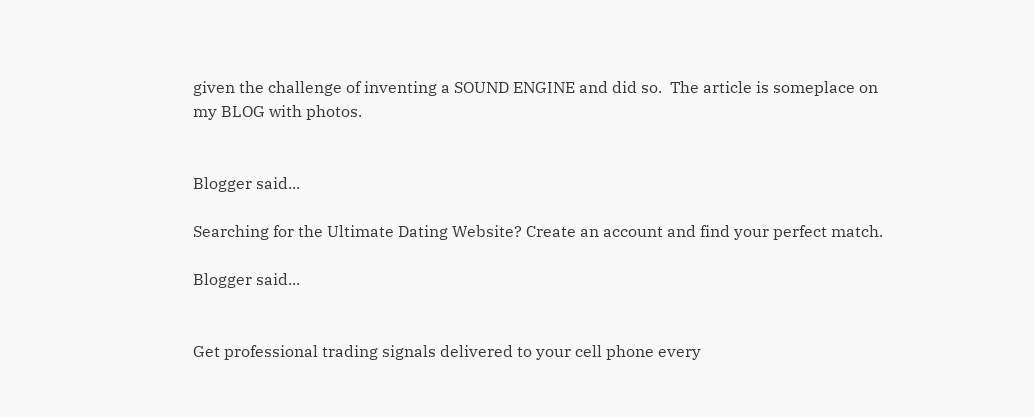given the challenge of inventing a SOUND ENGINE and did so.  The article is someplace on my BLOG with photos.


Blogger said...

Searching for the Ultimate Dating Website? Create an account and find your perfect match.

Blogger said...


Get professional trading signals delivered to your cell phone every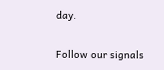day.

Follow our signals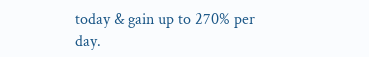today & gain up to 270% per day.